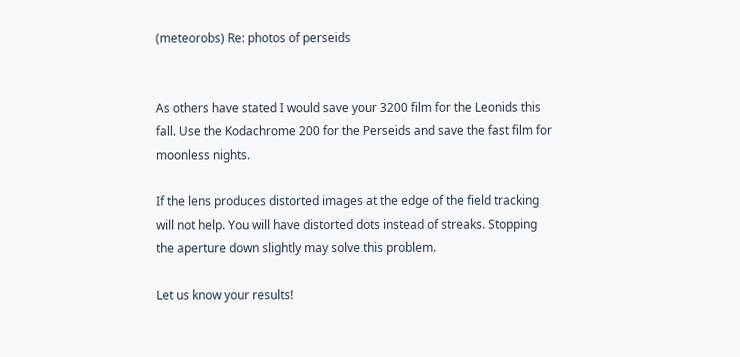(meteorobs) Re: photos of perseids


As others have stated I would save your 3200 film for the Leonids this
fall. Use the Kodachrome 200 for the Perseids and save the fast film for
moonless nights.

If the lens produces distorted images at the edge of the field tracking
will not help. You will have distorted dots instead of streaks. Stopping
the aperture down slightly may solve this problem.

Let us know your results!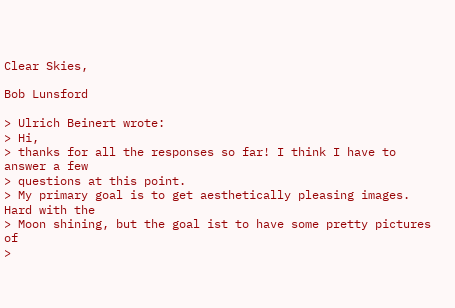Clear Skies,

Bob Lunsford

> Ulrich Beinert wrote:
> Hi,
> thanks for all the responses so far! I think I have to answer a few
> questions at this point.
> My primary goal is to get aesthetically pleasing images. Hard with the
> Moon shining, but the goal ist to have some pretty pictures of
>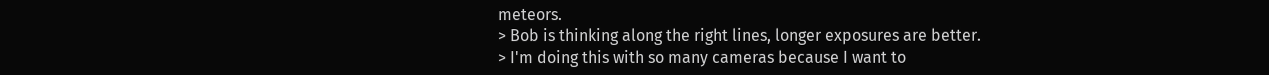meteors.
> Bob is thinking along the right lines, longer exposures are better.
> I'm doing this with so many cameras because I want to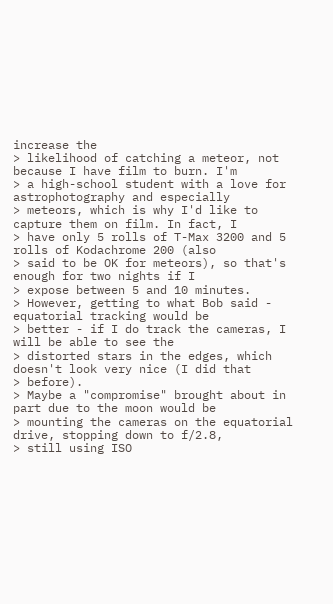increase the
> likelihood of catching a meteor, not because I have film to burn. I'm
> a high-school student with a love for astrophotography and especially
> meteors, which is why I'd like to capture them on film. In fact, I
> have only 5 rolls of T-Max 3200 and 5 rolls of Kodachrome 200 (also
> said to be OK for meteors), so that's enough for two nights if I
> expose between 5 and 10 minutes.
> However, getting to what Bob said - equatorial tracking would be
> better - if I do track the cameras, I will be able to see the
> distorted stars in the edges, which doesn't look very nice (I did that
> before).
> Maybe a "compromise" brought about in part due to the moon would be
> mounting the cameras on the equatorial drive, stopping down to f/2.8,
> still using ISO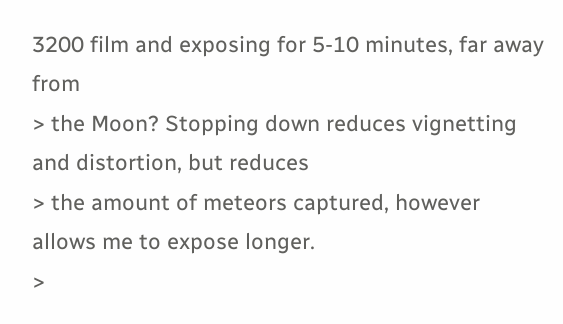3200 film and exposing for 5-10 minutes, far away from
> the Moon? Stopping down reduces vignetting and distortion, but reduces
> the amount of meteors captured, however allows me to expose longer.
>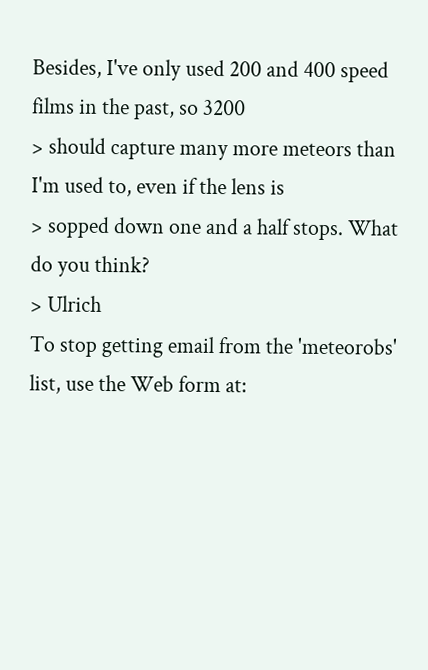Besides, I've only used 200 and 400 speed films in the past, so 3200
> should capture many more meteors than I'm used to, even if the lens is
> sopped down one and a half stops. What do you think?
> Ulrich
To stop getting email from the 'meteorobs' list, use the Web form at: